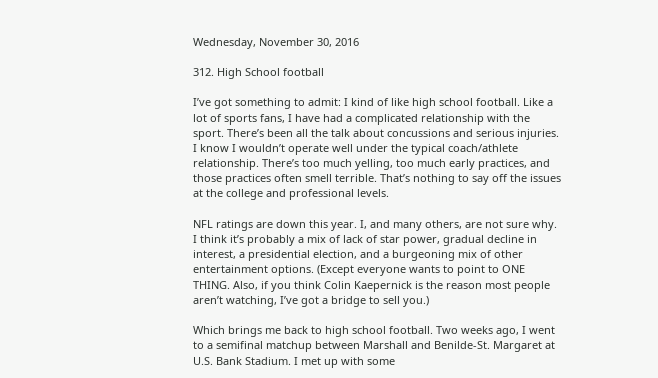Wednesday, November 30, 2016

312. High School football

I’ve got something to admit: I kind of like high school football. Like a lot of sports fans, I have had a complicated relationship with the sport. There’s been all the talk about concussions and serious injuries. I know I wouldn’t operate well under the typical coach/athlete relationship. There’s too much yelling, too much early practices, and those practices often smell terrible. That’s nothing to say off the issues at the college and professional levels.

NFL ratings are down this year. I, and many others, are not sure why. I think it’s probably a mix of lack of star power, gradual decline in interest, a presidential election, and a burgeoning mix of other entertainment options. (Except everyone wants to point to ONE THING. Also, if you think Colin Kaepernick is the reason most people aren’t watching, I’ve got a bridge to sell you.)

Which brings me back to high school football. Two weeks ago, I went to a semifinal matchup between Marshall and Benilde-St. Margaret at U.S. Bank Stadium. I met up with some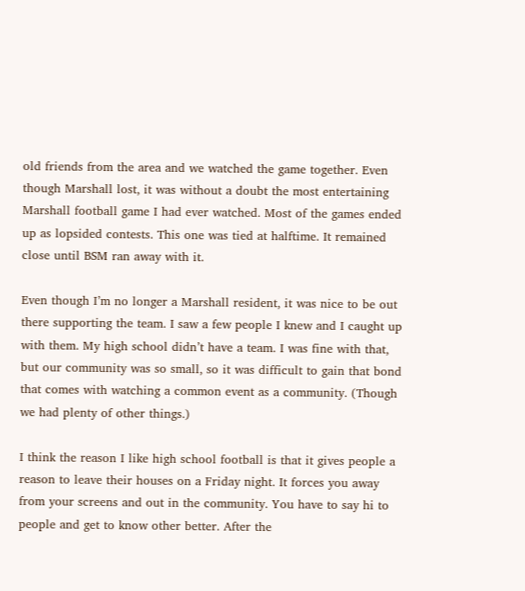old friends from the area and we watched the game together. Even though Marshall lost, it was without a doubt the most entertaining Marshall football game I had ever watched. Most of the games ended up as lopsided contests. This one was tied at halftime. It remained close until BSM ran away with it.

Even though I’m no longer a Marshall resident, it was nice to be out there supporting the team. I saw a few people I knew and I caught up with them. My high school didn’t have a team. I was fine with that, but our community was so small, so it was difficult to gain that bond that comes with watching a common event as a community. (Though we had plenty of other things.)

I think the reason I like high school football is that it gives people a reason to leave their houses on a Friday night. It forces you away from your screens and out in the community. You have to say hi to people and get to know other better. After the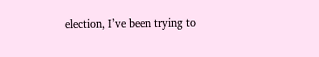election, I’ve been trying to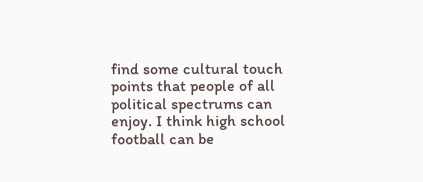find some cultural touch points that people of all political spectrums can enjoy. I think high school football can be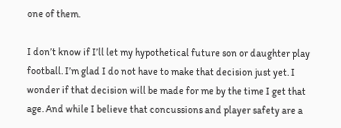one of them.

I don’t know if I’ll let my hypothetical future son or daughter play football. I’m glad I do not have to make that decision just yet. I wonder if that decision will be made for me by the time I get that age. And while I believe that concussions and player safety are a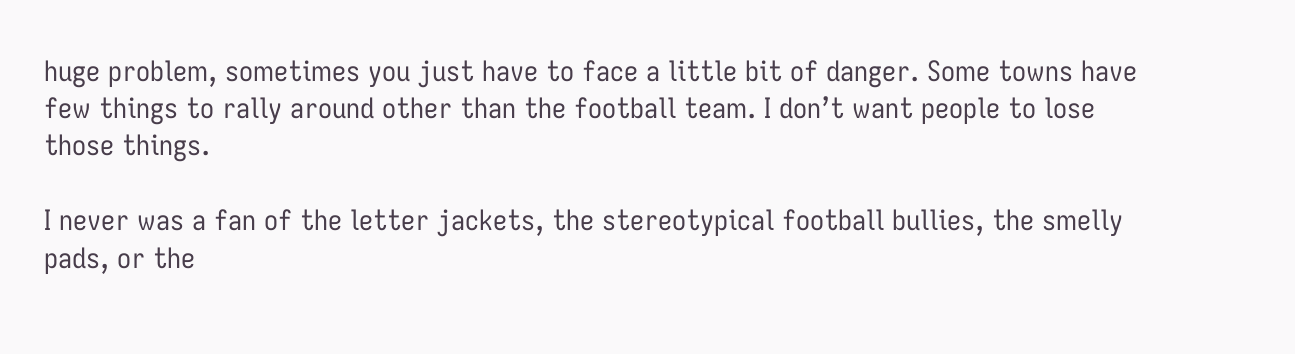huge problem, sometimes you just have to face a little bit of danger. Some towns have few things to rally around other than the football team. I don’t want people to lose those things.

I never was a fan of the letter jackets, the stereotypical football bullies, the smelly pads, or the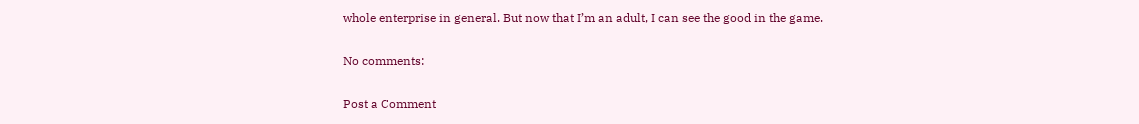whole enterprise in general. But now that I’m an adult, I can see the good in the game.

No comments:

Post a Comment